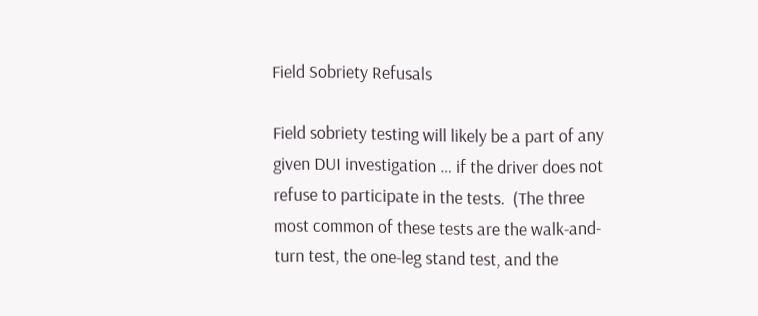Field Sobriety Refusals

Field sobriety testing will likely be a part of any given DUI investigation … if the driver does not refuse to participate in the tests.  (The three most common of these tests are the walk-and-turn test, the one-leg stand test, and the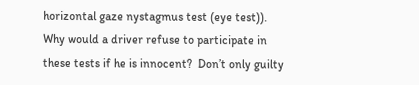horizontal gaze nystagmus test (eye test)).  Why would a driver refuse to participate in these tests if he is innocent?  Don’t only guilty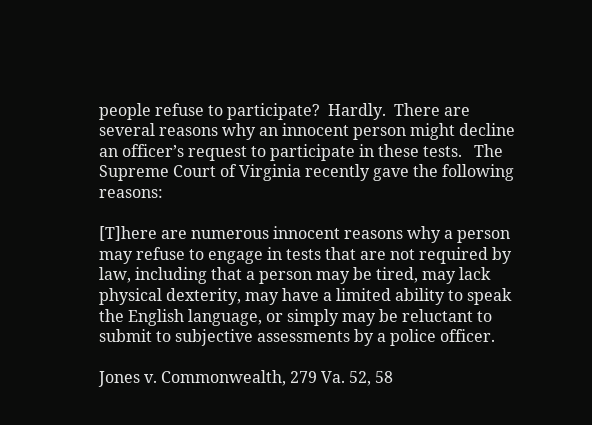people refuse to participate?  Hardly.  There are several reasons why an innocent person might decline an officer’s request to participate in these tests.   The Supreme Court of Virginia recently gave the following reasons:

[T]here are numerous innocent reasons why a person may refuse to engage in tests that are not required by law, including that a person may be tired, may lack physical dexterity, may have a limited ability to speak the English language, or simply may be reluctant to submit to subjective assessments by a police officer.

Jones v. Commonwealth, 279 Va. 52, 58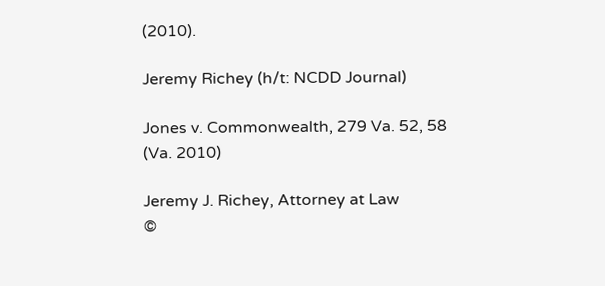(2010).

Jeremy Richey (h/t: NCDD Journal)

Jones v. Commonwealth, 279 Va. 52, 58 (Va. 2010)

Jeremy J. Richey, Attorney at Law
©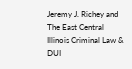Jeremy J. Richey and The East Central Illinois Criminal Law & DUI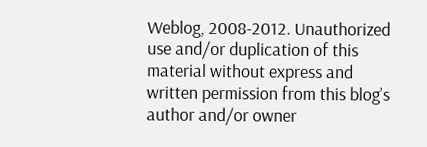Weblog, 2008-2012. Unauthorized use and/or duplication of this material without express and written permission from this blog’s author and/or owner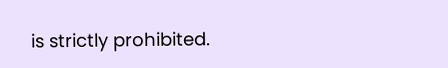is strictly prohibited.